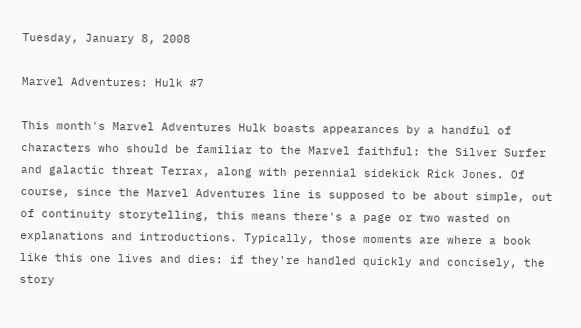Tuesday, January 8, 2008

Marvel Adventures: Hulk #7

This month's Marvel Adventures Hulk boasts appearances by a handful of characters who should be familiar to the Marvel faithful: the Silver Surfer and galactic threat Terrax, along with perennial sidekick Rick Jones. Of course, since the Marvel Adventures line is supposed to be about simple, out of continuity storytelling, this means there's a page or two wasted on explanations and introductions. Typically, those moments are where a book like this one lives and dies: if they're handled quickly and concisely, the story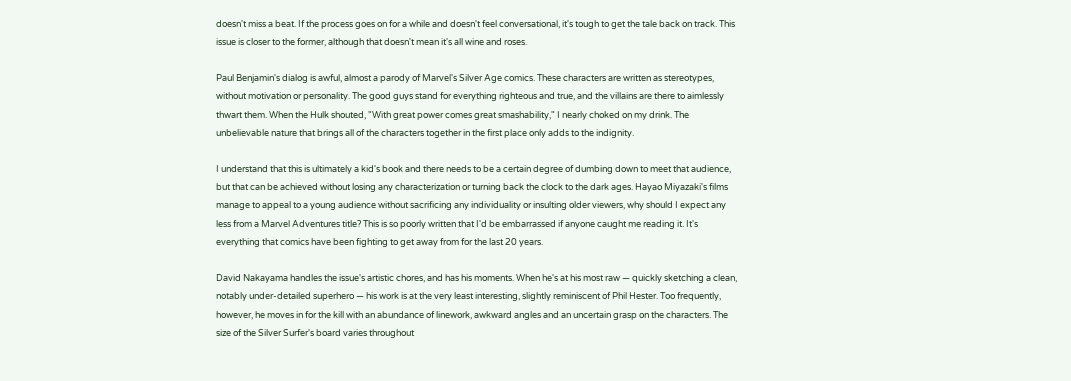doesn't miss a beat. If the process goes on for a while and doesn't feel conversational, it's tough to get the tale back on track. This issue is closer to the former, although that doesn't mean it's all wine and roses.

Paul Benjamin's dialog is awful, almost a parody of Marvel's Silver Age comics. These characters are written as stereotypes, without motivation or personality. The good guys stand for everything righteous and true, and the villains are there to aimlessly thwart them. When the Hulk shouted, "With great power comes great smashability," I nearly choked on my drink. The unbelievable nature that brings all of the characters together in the first place only adds to the indignity.

I understand that this is ultimately a kid's book and there needs to be a certain degree of dumbing down to meet that audience, but that can be achieved without losing any characterization or turning back the clock to the dark ages. Hayao Miyazaki's films manage to appeal to a young audience without sacrificing any individuality or insulting older viewers, why should I expect any less from a Marvel Adventures title? This is so poorly written that I'd be embarrassed if anyone caught me reading it. It's everything that comics have been fighting to get away from for the last 20 years.

David Nakayama handles the issue's artistic chores, and has his moments. When he's at his most raw — quickly sketching a clean, notably under-detailed superhero — his work is at the very least interesting, slightly reminiscent of Phil Hester. Too frequently, however, he moves in for the kill with an abundance of linework, awkward angles and an uncertain grasp on the characters. The size of the Silver Surfer's board varies throughout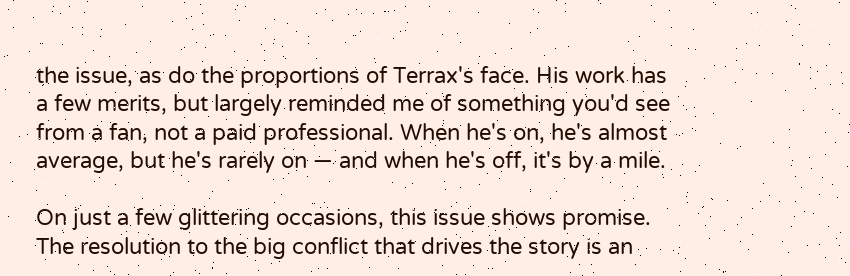the issue, as do the proportions of Terrax's face. His work has a few merits, but largely reminded me of something you'd see from a fan, not a paid professional. When he's on, he's almost average, but he's rarely on — and when he's off, it's by a mile.

On just a few glittering occasions, this issue shows promise. The resolution to the big conflict that drives the story is an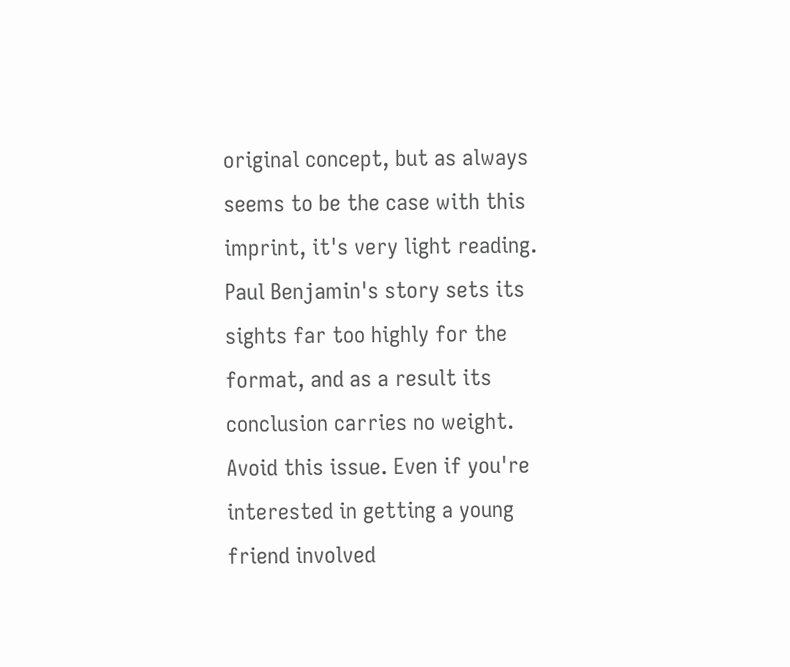original concept, but as always seems to be the case with this imprint, it's very light reading. Paul Benjamin's story sets its sights far too highly for the format, and as a result its conclusion carries no weight. Avoid this issue. Even if you're interested in getting a young friend involved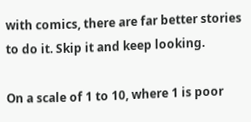with comics, there are far better stories to do it. Skip it and keep looking.

On a scale of 1 to 10, where 1 is poor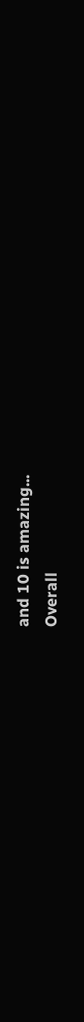and 10 is amazing...
Overall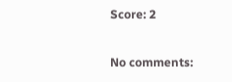Score: 2

No comments: